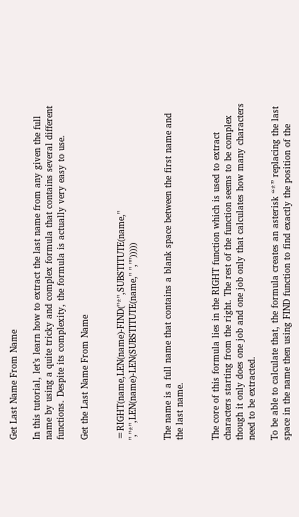Get Last Name From Name

In this tutorial, let’s learn how to extract the last name from any given the full name by using a quite tricky and complex formula that contains several different functions. Despite its complexity, the formula is actually very easy to use.

Get the Last Name From Name


=RIGHT(name,LEN(name)-FIND("*",SUBSTITUTE(name," ","*",LEN(name)-LEN(SUBSTITUTE(name," ","")))))


The name is a full name that contains a blank space between the first name and the last name.


The core of this formula lies in the RIGHT function which is used to extract characters starting from the right. The rest of the function seems to be complex though it only does one job and one job only that calculates how many characters need to be extracted.

To be able to calculate that, the formula creates an asterisk “*” replacing the last space in the name then using FIND function to find exactly the position of the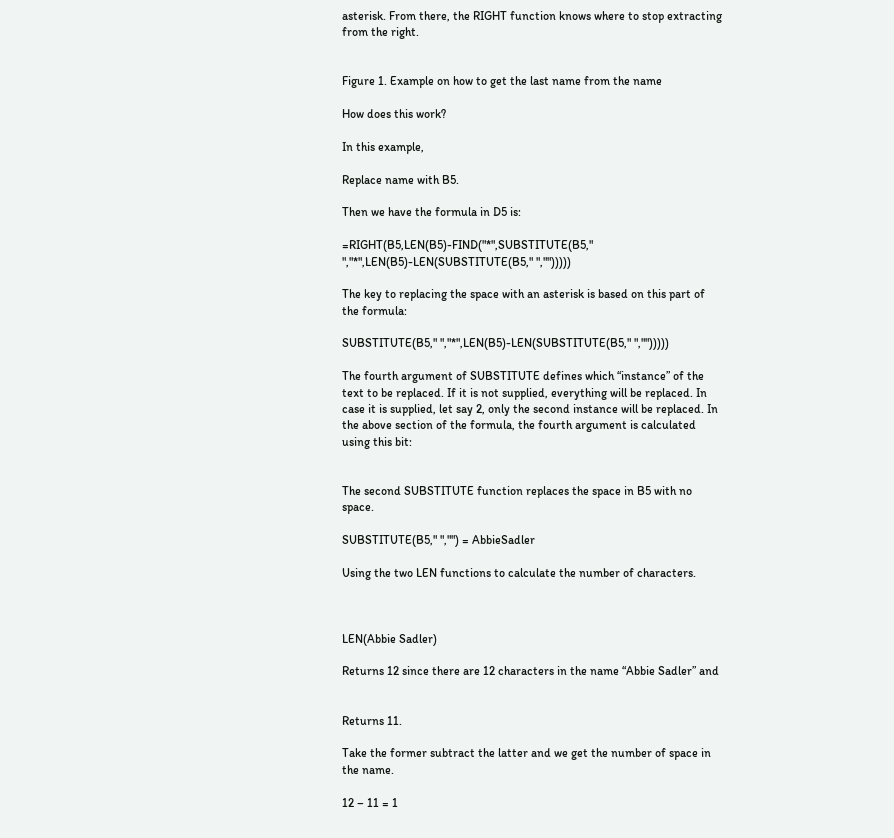asterisk. From there, the RIGHT function knows where to stop extracting from the right.


Figure 1. Example on how to get the last name from the name

How does this work?

In this example,

Replace name with B5.

Then we have the formula in D5 is:

=RIGHT(B5,LEN(B5)-FIND("*",SUBSTITUTE(B5," ","*",LEN(B5)-LEN(SUBSTITUTE(B5," ","")))))

The key to replacing the space with an asterisk is based on this part of the formula:

SUBSTITUTE(B5," ","*",LEN(B5)-LEN(SUBSTITUTE(B5," ","")))))

The fourth argument of SUBSTITUTE defines which “instance” of the text to be replaced. If it is not supplied, everything will be replaced. In case it is supplied, let say 2, only the second instance will be replaced. In the above section of the formula, the fourth argument is calculated using this bit:


The second SUBSTITUTE function replaces the space in B5 with no space.

SUBSTITUTE(B5," ","") = AbbieSadler

Using the two LEN functions to calculate the number of characters.



LEN(Abbie Sadler)

Returns 12 since there are 12 characters in the name “Abbie Sadler” and


Returns 11.

Take the former subtract the latter and we get the number of space in the name.

12 – 11 = 1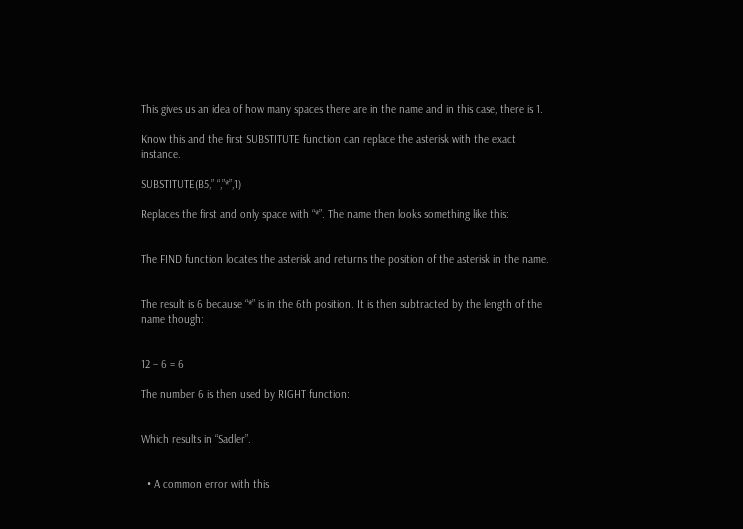This gives us an idea of how many spaces there are in the name and in this case, there is 1.

Know this and the first SUBSTITUTE function can replace the asterisk with the exact instance.

SUBSTITUTE(B5,” “,”*”,1)

Replaces the first and only space with “*”. The name then looks something like this:


The FIND function locates the asterisk and returns the position of the asterisk in the name.


The result is 6 because “*” is in the 6th position. It is then subtracted by the length of the name though:


12 – 6 = 6

The number 6 is then used by RIGHT function:


Which results in “Sadler”.


  • A common error with this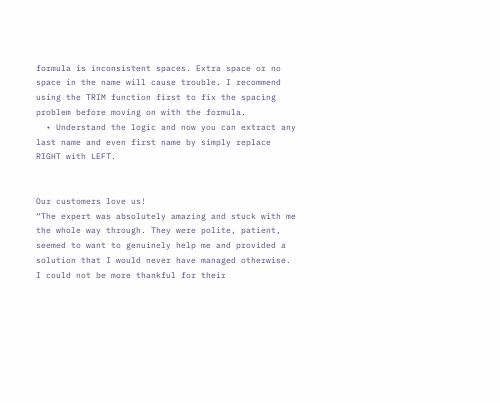formula is inconsistent spaces. Extra space or no space in the name will cause trouble. I recommend using the TRIM function first to fix the spacing problem before moving on with the formula.
  • Understand the logic and now you can extract any last name and even first name by simply replace RIGHT with LEFT.


Our customers love us!
“The expert was absolutely amazing and stuck with me the whole way through. They were polite, patient, seemed to want to genuinely help me and provided a solution that I would never have managed otherwise. I could not be more thankful for their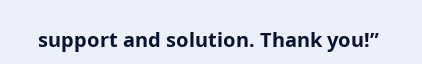support and solution. Thank you!”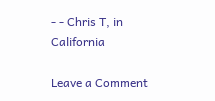- - Chris T, in California

Leave a Comment